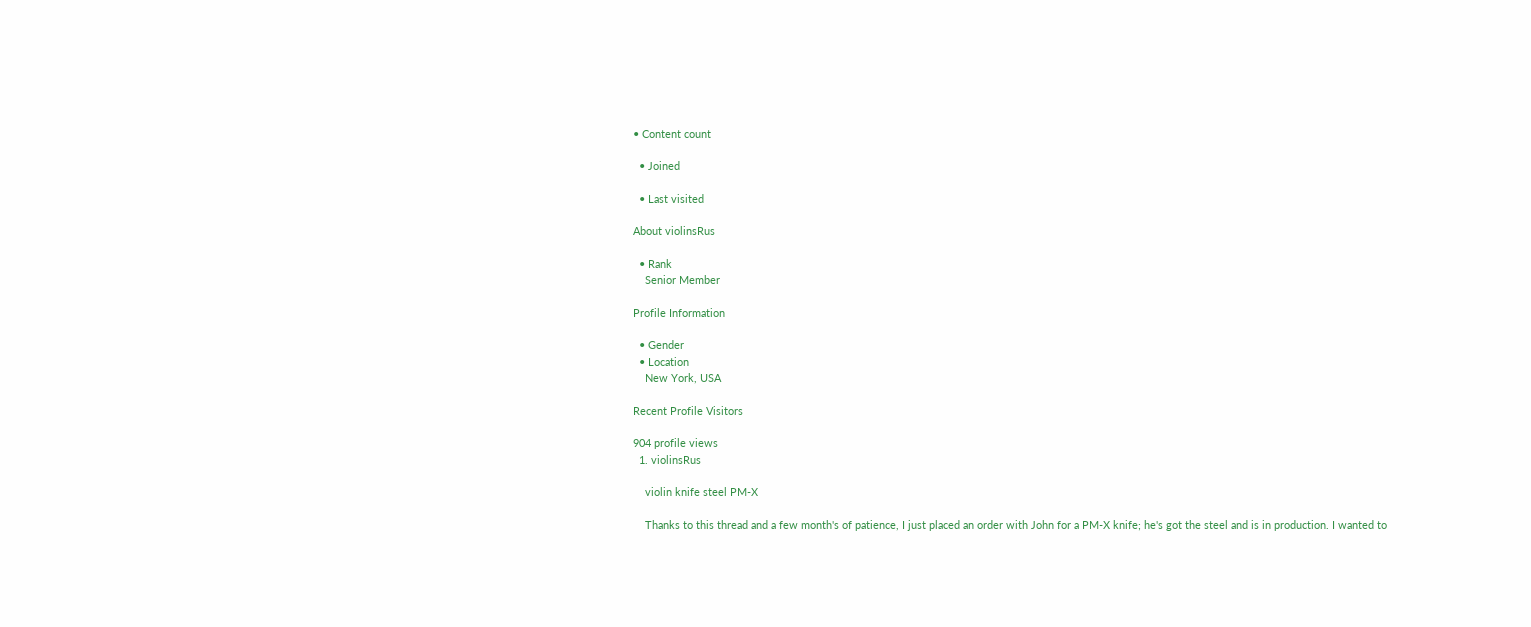• Content count

  • Joined

  • Last visited

About violinsRus

  • Rank
    Senior Member

Profile Information

  • Gender
  • Location
    New York, USA

Recent Profile Visitors

904 profile views
  1. violinsRus

    violin knife steel PM-X

    Thanks to this thread and a few month's of patience, I just placed an order with John for a PM-X knife; he's got the steel and is in production. I wanted to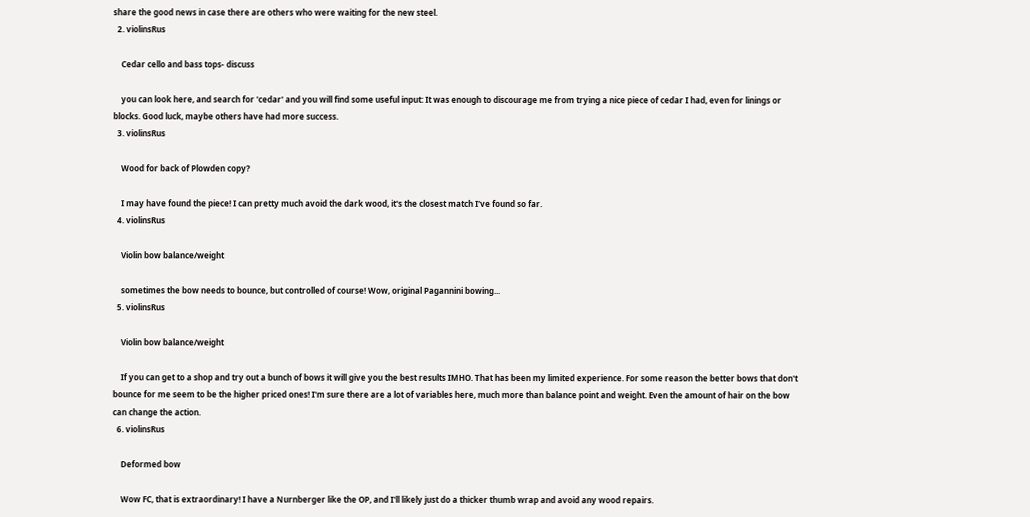share the good news in case there are others who were waiting for the new steel.
  2. violinsRus

    Cedar cello and bass tops- discuss

    you can look here, and search for 'cedar' and you will find some useful input: It was enough to discourage me from trying a nice piece of cedar I had, even for linings or blocks. Good luck, maybe others have had more success.
  3. violinsRus

    Wood for back of Plowden copy?

    I may have found the piece! I can pretty much avoid the dark wood, it's the closest match I've found so far.
  4. violinsRus

    Violin bow balance/weight

    sometimes the bow needs to bounce, but controlled of course! Wow, original Pagannini bowing...
  5. violinsRus

    Violin bow balance/weight

    If you can get to a shop and try out a bunch of bows it will give you the best results IMHO. That has been my limited experience. For some reason the better bows that don't bounce for me seem to be the higher priced ones! I'm sure there are a lot of variables here, much more than balance point and weight. Even the amount of hair on the bow can change the action.
  6. violinsRus

    Deformed bow

    Wow FC, that is extraordinary! I have a Nurnberger like the OP, and I'll likely just do a thicker thumb wrap and avoid any wood repairs.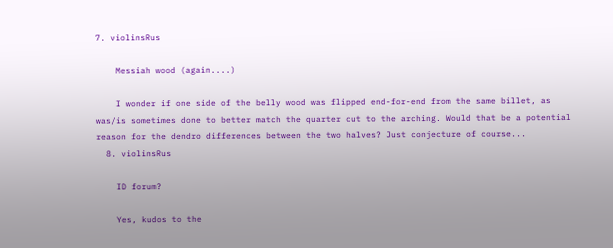7. violinsRus

    Messiah wood (again....)

    I wonder if one side of the belly wood was flipped end-for-end from the same billet, as was/is sometimes done to better match the quarter cut to the arching. Would that be a potential reason for the dendro differences between the two halves? Just conjecture of course...
  8. violinsRus

    ID forum?

    Yes, kudos to the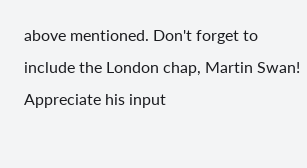above mentioned. Don't forget to include the London chap, Martin Swan! Appreciate his input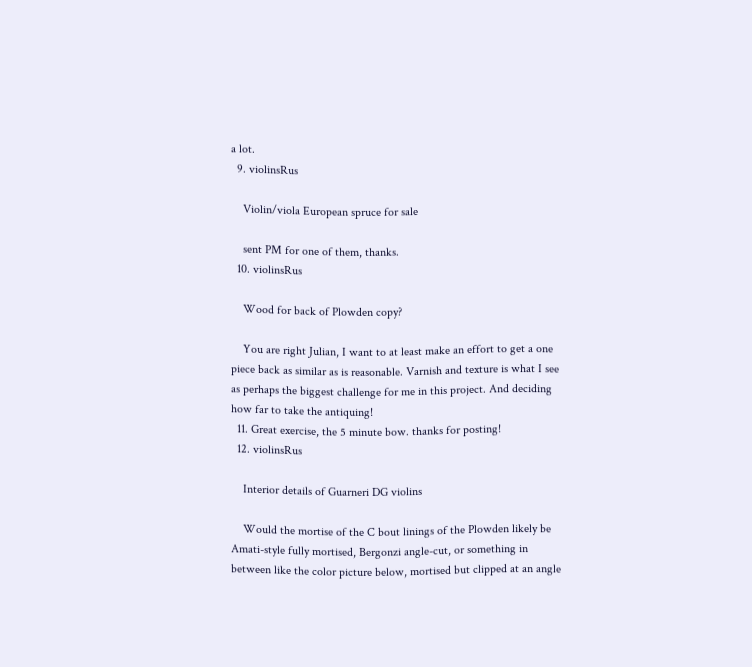a lot.
  9. violinsRus

    Violin/viola European spruce for sale

    sent PM for one of them, thanks.
  10. violinsRus

    Wood for back of Plowden copy?

    You are right Julian, I want to at least make an effort to get a one piece back as similar as is reasonable. Varnish and texture is what I see as perhaps the biggest challenge for me in this project. And deciding how far to take the antiquing!
  11. Great exercise, the 5 minute bow. thanks for posting!
  12. violinsRus

    Interior details of Guarneri DG violins

    Would the mortise of the C bout linings of the Plowden likely be Amati-style fully mortised, Bergonzi angle-cut, or something in between like the color picture below, mortised but clipped at an angle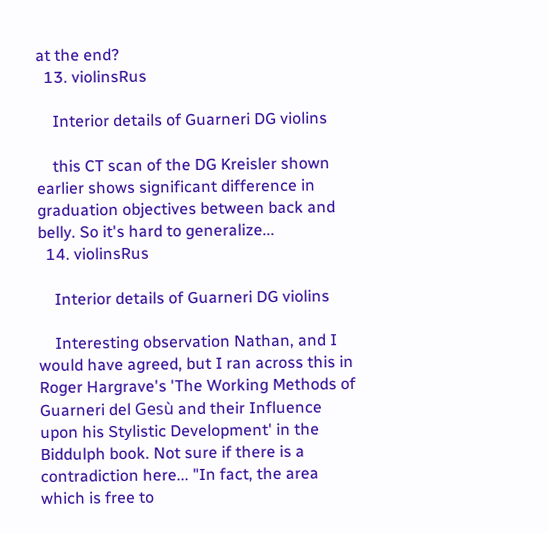at the end?
  13. violinsRus

    Interior details of Guarneri DG violins

    this CT scan of the DG Kreisler shown earlier shows significant difference in graduation objectives between back and belly. So it's hard to generalize...
  14. violinsRus

    Interior details of Guarneri DG violins

    Interesting observation Nathan, and I would have agreed, but I ran across this in Roger Hargrave's 'The Working Methods of Guarneri del Gesù and their Influence upon his Stylistic Development' in the Biddulph book. Not sure if there is a contradiction here... "In fact, the area which is free to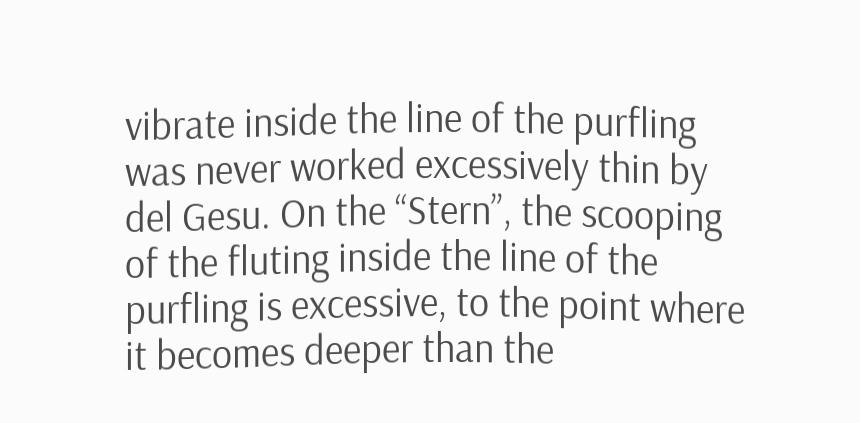vibrate inside the line of the purfling was never worked excessively thin by del Gesu. On the “Stern”, the scooping of the fluting inside the line of the purfling is excessive, to the point where it becomes deeper than the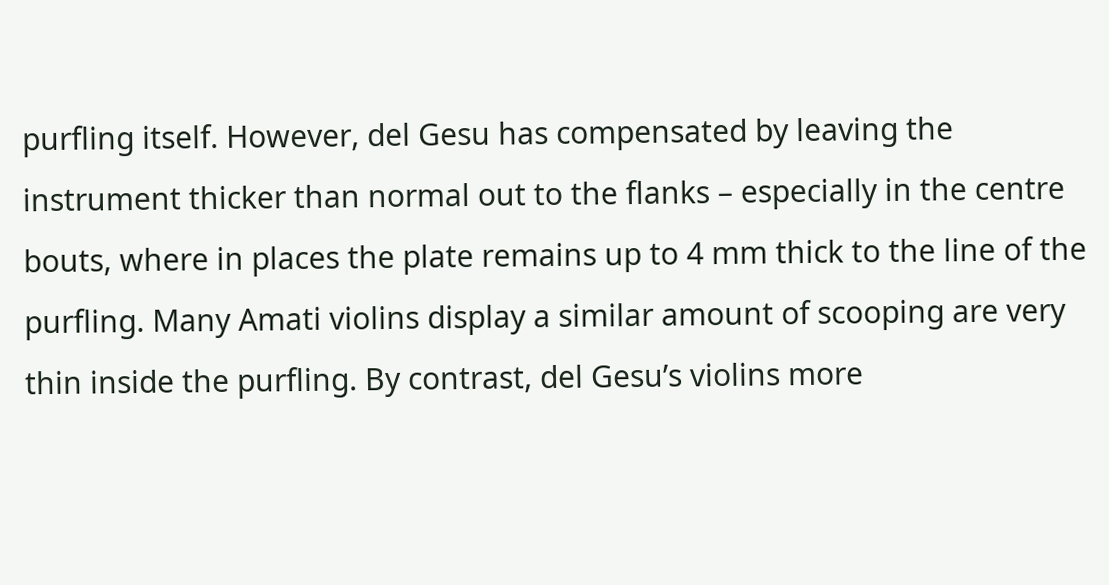purfling itself. However, del Gesu has compensated by leaving the instrument thicker than normal out to the flanks – especially in the centre bouts, where in places the plate remains up to 4 mm thick to the line of the purfling. Many Amati violins display a similar amount of scooping are very thin inside the purfling. By contrast, del Gesu’s violins more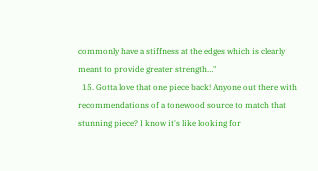commonly have a stiffness at the edges which is clearly meant to provide greater strength…"
  15. Gotta love that one piece back! Anyone out there with recommendations of a tonewood source to match that stunning piece? I know it's like looking for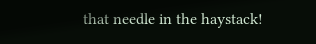that needle in the haystack!